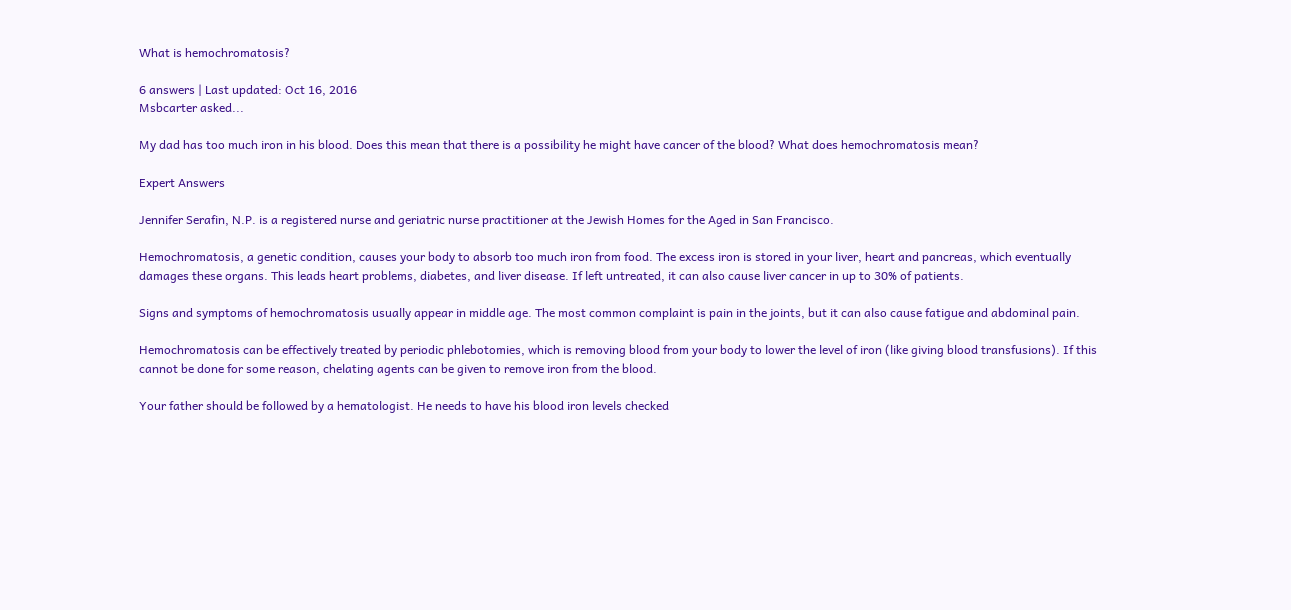What is hemochromatosis?

6 answers | Last updated: Oct 16, 2016
Msbcarter asked...

My dad has too much iron in his blood. Does this mean that there is a possibility he might have cancer of the blood? What does hemochromatosis mean?

Expert Answers

Jennifer Serafin, N.P. is a registered nurse and geriatric nurse practitioner at the Jewish Homes for the Aged in San Francisco.

Hemochromatosis, a genetic condition, causes your body to absorb too much iron from food. The excess iron is stored in your liver, heart and pancreas, which eventually damages these organs. This leads heart problems, diabetes, and liver disease. If left untreated, it can also cause liver cancer in up to 30% of patients.

Signs and symptoms of hemochromatosis usually appear in middle age. The most common complaint is pain in the joints, but it can also cause fatigue and abdominal pain.

Hemochromatosis can be effectively treated by periodic phlebotomies, which is removing blood from your body to lower the level of iron (like giving blood transfusions). If this cannot be done for some reason, chelating agents can be given to remove iron from the blood.

Your father should be followed by a hematologist. He needs to have his blood iron levels checked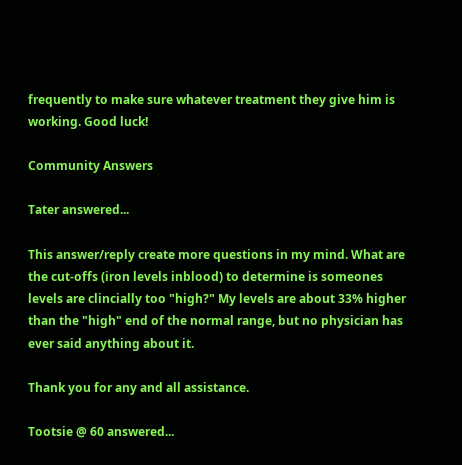frequently to make sure whatever treatment they give him is working. Good luck!

Community Answers

Tater answered...

This answer/reply create more questions in my mind. What are the cut-offs (iron levels inblood) to determine is someones levels are clincially too "high?" My levels are about 33% higher than the "high" end of the normal range, but no physician has ever said anything about it.

Thank you for any and all assistance.

Tootsie @ 60 answered...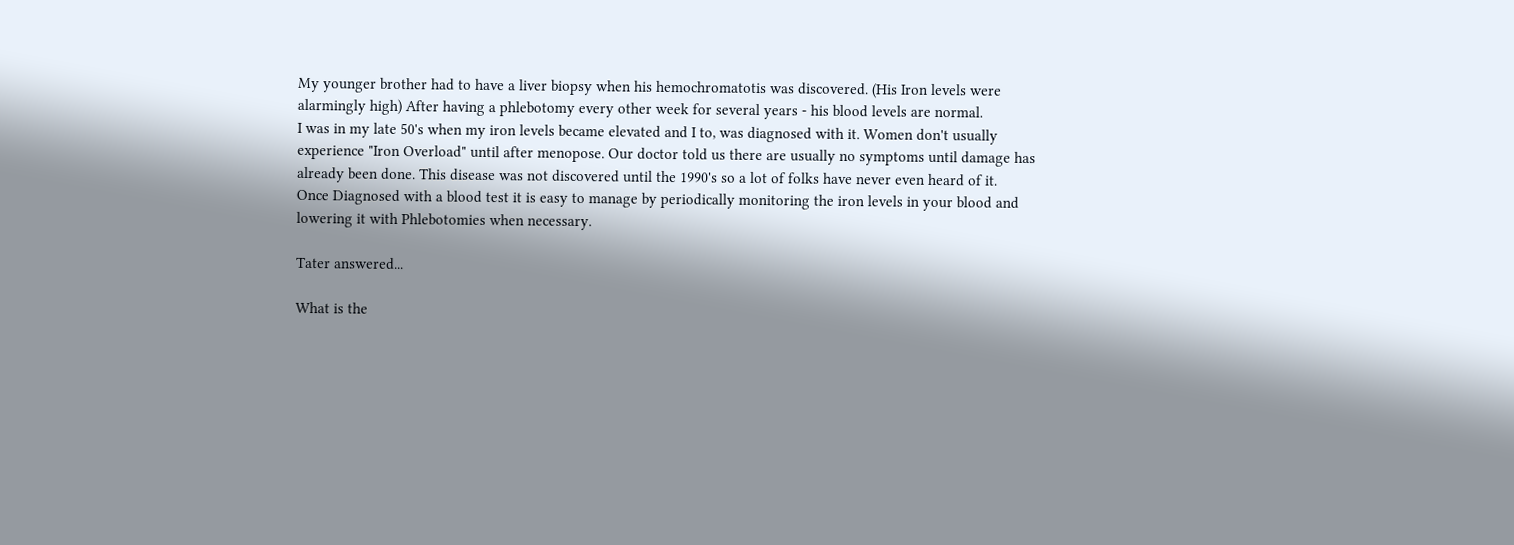My younger brother had to have a liver biopsy when his hemochromatotis was discovered. (His Iron levels were alarmingly high) After having a phlebotomy every other week for several years - his blood levels are normal.
I was in my late 50's when my iron levels became elevated and I to, was diagnosed with it. Women don't usually experience "Iron Overload" until after menopose. Our doctor told us there are usually no symptoms until damage has already been done. This disease was not discovered until the 1990's so a lot of folks have never even heard of it.
Once Diagnosed with a blood test it is easy to manage by periodically monitoring the iron levels in your blood and lowering it with Phlebotomies when necessary.

Tater answered...

What is the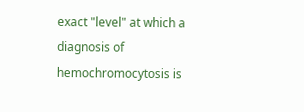exact "level" at which a diagnosis of hemochromocytosis is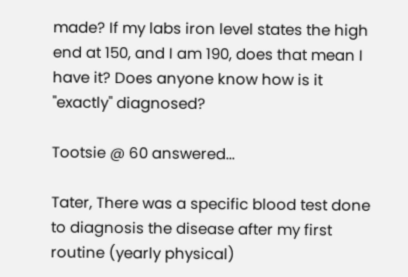made? If my labs iron level states the high end at 150, and I am 190, does that mean I have it? Does anyone know how is it "exactly" diagnosed?

Tootsie @ 60 answered...

Tater, There was a specific blood test done to diagnosis the disease after my first routine (yearly physical)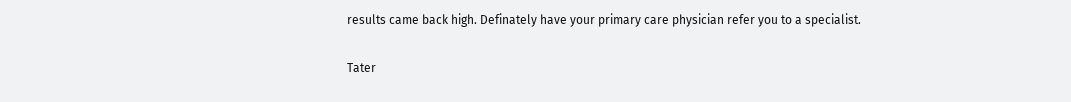results came back high. Definately have your primary care physician refer you to a specialist.

Tater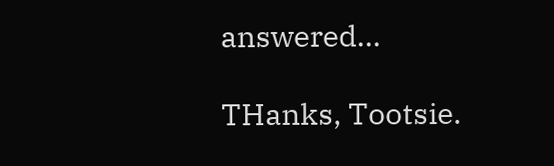answered...

THanks, Tootsie.